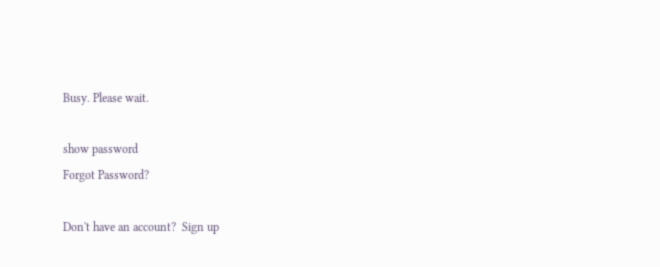Busy. Please wait.

show password
Forgot Password?

Don't have an account?  Sign up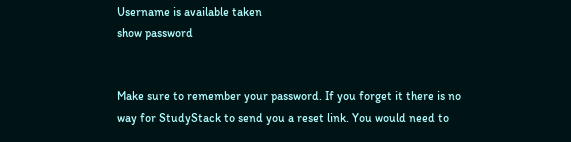Username is available taken
show password


Make sure to remember your password. If you forget it there is no way for StudyStack to send you a reset link. You would need to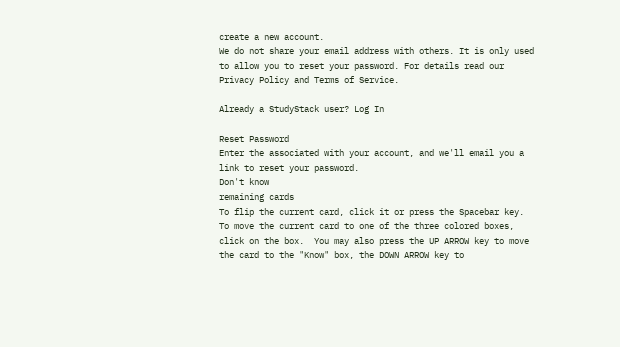create a new account.
We do not share your email address with others. It is only used to allow you to reset your password. For details read our Privacy Policy and Terms of Service.

Already a StudyStack user? Log In

Reset Password
Enter the associated with your account, and we'll email you a link to reset your password.
Don't know
remaining cards
To flip the current card, click it or press the Spacebar key.  To move the current card to one of the three colored boxes, click on the box.  You may also press the UP ARROW key to move the card to the "Know" box, the DOWN ARROW key to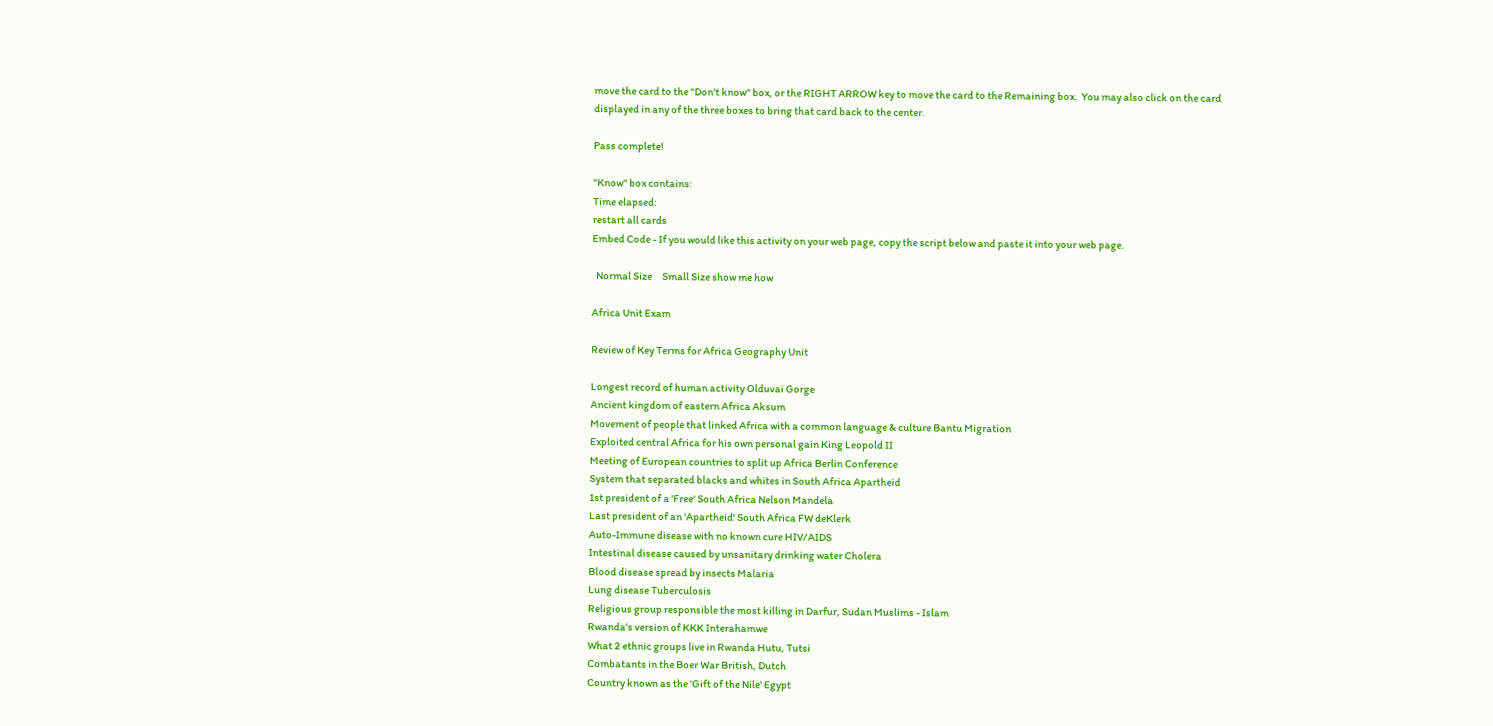move the card to the "Don't know" box, or the RIGHT ARROW key to move the card to the Remaining box.  You may also click on the card displayed in any of the three boxes to bring that card back to the center.

Pass complete!

"Know" box contains:
Time elapsed:
restart all cards
Embed Code - If you would like this activity on your web page, copy the script below and paste it into your web page.

  Normal Size     Small Size show me how

Africa Unit Exam

Review of Key Terms for Africa Geography Unit

Longest record of human activity Olduvai Gorge
Ancient kingdom of eastern Africa Aksum
Movement of people that linked Africa with a common language & culture Bantu Migration
Exploited central Africa for his own personal gain King Leopold II
Meeting of European countries to split up Africa Berlin Conference
System that separated blacks and whites in South Africa Apartheid
1st president of a 'Free' South Africa Nelson Mandela
Last president of an 'Apartheid' South Africa FW deKlerk
Auto-Immune disease with no known cure HIV/AIDS
Intestinal disease caused by unsanitary drinking water Cholera
Blood disease spread by insects Malaria
Lung disease Tuberculosis
Religious group responsible the most killing in Darfur, Sudan Muslims - Islam
Rwanda's version of KKK Interahamwe
What 2 ethnic groups live in Rwanda Hutu, Tutsi
Combatants in the Boer War British, Dutch
Country known as the 'Gift of the Nile' Egypt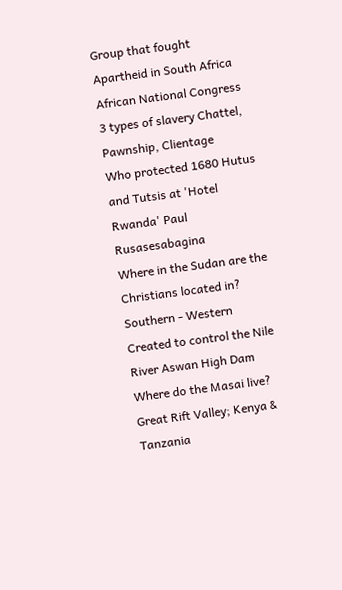Group that fought Apartheid in South Africa African National Congress
3 types of slavery Chattel, Pawnship, Clientage
Who protected 1680 Hutus and Tutsis at 'Hotel Rwanda' Paul Rusasesabagina
Where in the Sudan are the Christians located in? Southern - Western
Created to control the Nile River Aswan High Dam
Where do the Masai live? Great Rift Valley; Kenya & Tanzania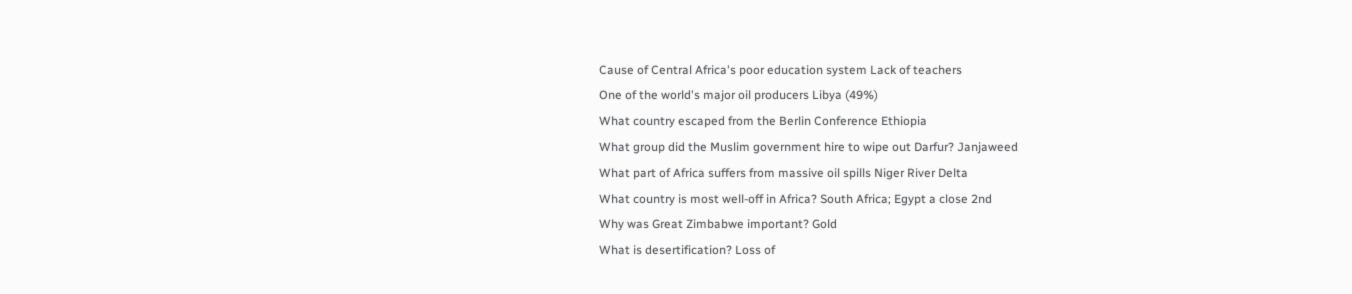Cause of Central Africa's poor education system Lack of teachers
One of the world's major oil producers Libya (49%)
What country escaped from the Berlin Conference Ethiopia
What group did the Muslim government hire to wipe out Darfur? Janjaweed
What part of Africa suffers from massive oil spills Niger River Delta
What country is most well-off in Africa? South Africa; Egypt a close 2nd
Why was Great Zimbabwe important? Gold
What is desertification? Loss of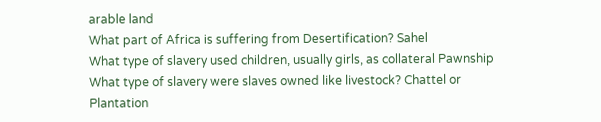arable land
What part of Africa is suffering from Desertification? Sahel
What type of slavery used children, usually girls, as collateral Pawnship
What type of slavery were slaves owned like livestock? Chattel or Plantation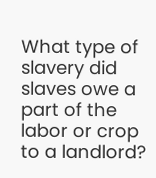What type of slavery did slaves owe a part of the labor or crop to a landlord?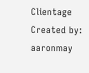Clientage
Created by: aaronmay